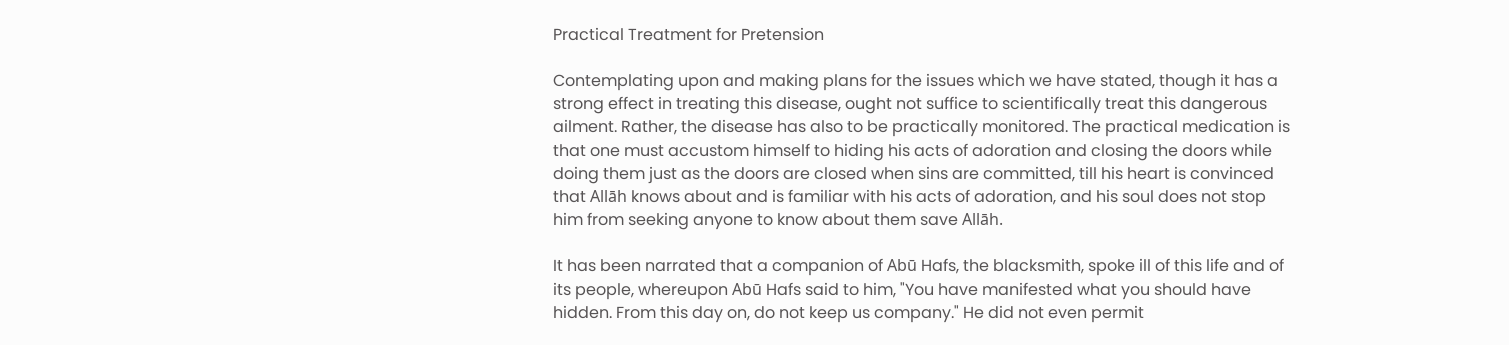Practical Treatment for Pretension

Contemplating upon and making plans for the issues which we have stated, though it has a strong effect in treating this disease, ought not suffice to scientifically treat this dangerous ailment. Rather, the disease has also to be practically monitored. The practical medication is that one must accustom himself to hiding his acts of adoration and closing the doors while doing them just as the doors are closed when sins are committed, till his heart is convinced that Allāh knows about and is familiar with his acts of adoration, and his soul does not stop him from seeking anyone to know about them save Allāh.

It has been narrated that a companion of Abū Hafs, the blacksmith, spoke ill of this life and of its people, whereupon Abū Hafs said to him, "You have manifested what you should have hidden. From this day on, do not keep us company." He did not even permit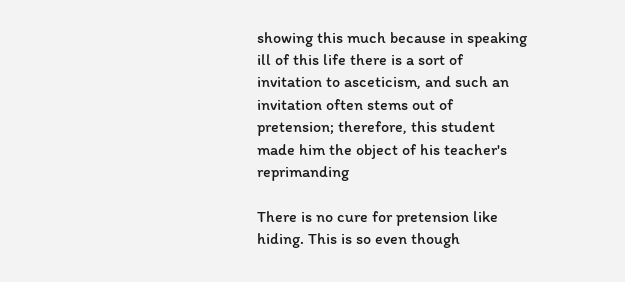showing this much because in speaking ill of this life there is a sort of invitation to asceticism, and such an invitation often stems out of pretension; therefore, this student made him the object of his teacher's reprimanding

There is no cure for pretension like hiding. This is so even though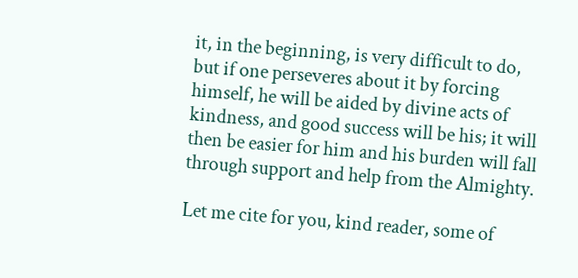it, in the beginning, is very difficult to do, but if one perseveres about it by forcing himself, he will be aided by divine acts of kindness, and good success will be his; it will then be easier for him and his burden will fall through support and help from the Almighty.

Let me cite for you, kind reader, some of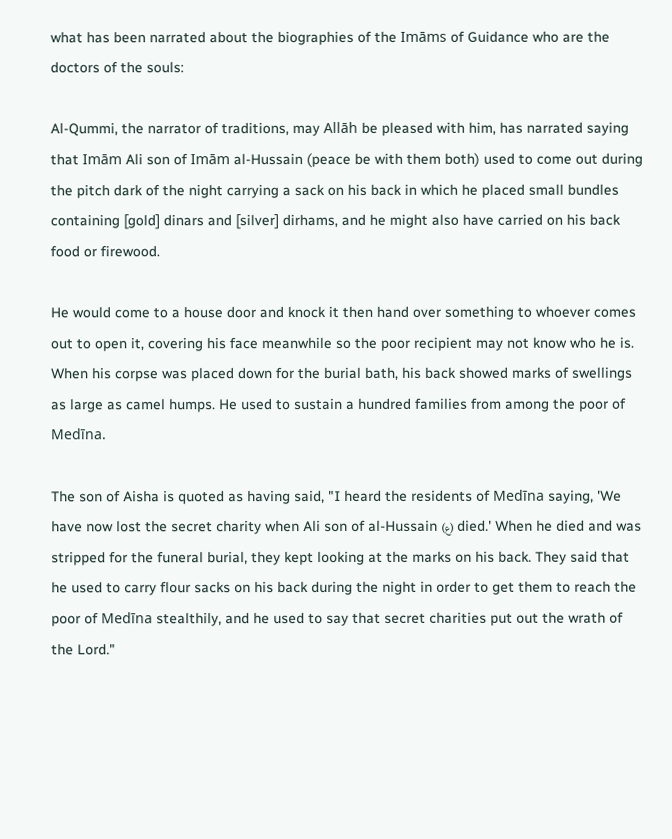what has been narrated about the biographies of the Imāms of Guidance who are the doctors of the souls:

Al-Qummi, the narrator of traditions, may Allāh be pleased with him, has narrated saying that Imām Ali son of Imām al-Hussain (peace be with them both) used to come out during the pitch dark of the night carrying a sack on his back in which he placed small bundles containing [gold] dinars and [silver] dirhams, and he might also have carried on his back food or firewood.

He would come to a house door and knock it then hand over something to whoever comes out to open it, covering his face meanwhile so the poor recipient may not know who he is. When his corpse was placed down for the burial bath, his back showed marks of swellings as large as camel humps. He used to sustain a hundred families from among the poor of Medīna.

The son of Aisha is quoted as having said, "I heard the residents of Medīna saying, 'We have now lost the secret charity when Ali son of al-Hussain (ع) died.' When he died and was stripped for the funeral burial, they kept looking at the marks on his back. They said that he used to carry flour sacks on his back during the night in order to get them to reach the poor of Medīna stealthily, and he used to say that secret charities put out the wrath of the Lord."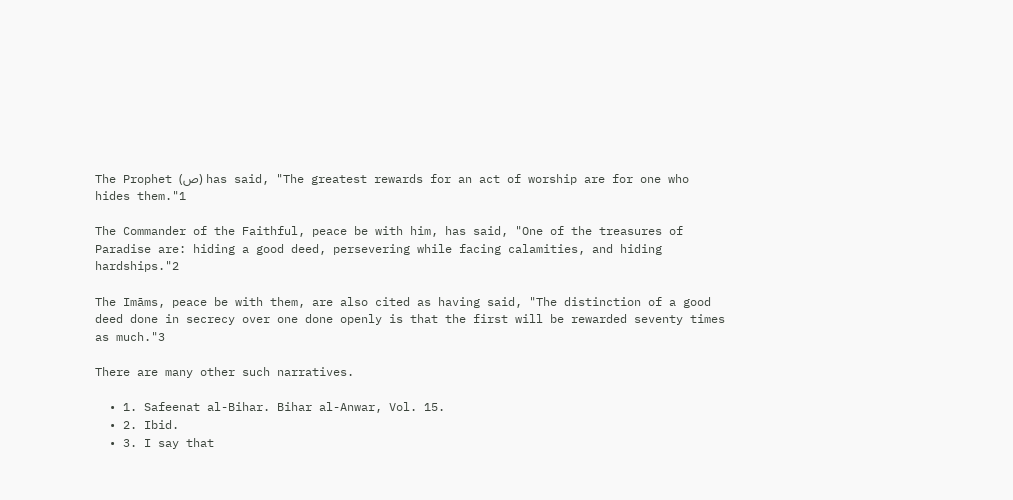The Prophet (ص) has said, "The greatest rewards for an act of worship are for one who hides them."1

The Commander of the Faithful, peace be with him, has said, "One of the treasures of Paradise are: hiding a good deed, persevering while facing calamities, and hiding hardships."2

The Imāms, peace be with them, are also cited as having said, "The distinction of a good deed done in secrecy over one done openly is that the first will be rewarded seventy times as much."3

There are many other such narratives.

  • 1. Safeenat al-Bihar. Bihar al-Anwar, Vol. 15.
  • 2. Ibid.
  • 3. I say that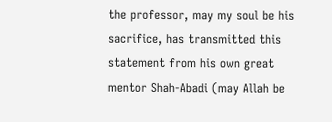the professor, may my soul be his sacrifice, has transmitted this statement from his own great mentor Shah-Abadi (may Allah be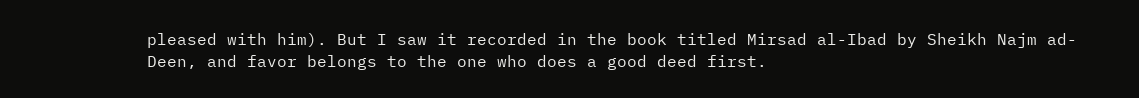pleased with him). But I saw it recorded in the book titled Mirsad al-Ibad by Sheikh Najm ad-Deen, and favor belongs to the one who does a good deed first.